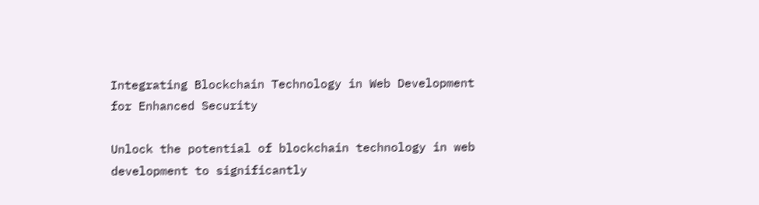Integrating Blockchain Technology in Web Development for Enhanced Security

Unlock the potential of blockchain technology in web development to significantly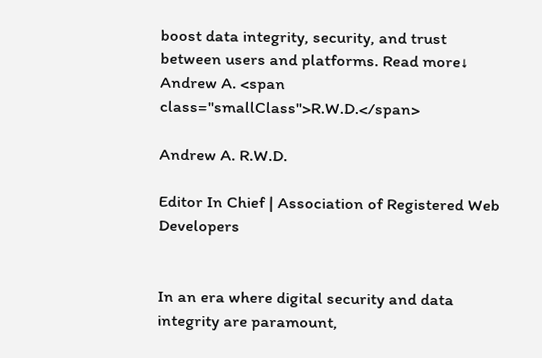boost data integrity, security, and trust between users and platforms. Read more↓
Andrew A. <span class="smallClass">R.W.D.</span>

Andrew A. R.W.D.

Editor In Chief | Association of Registered Web Developers


In an era where digital security and data integrity are paramount,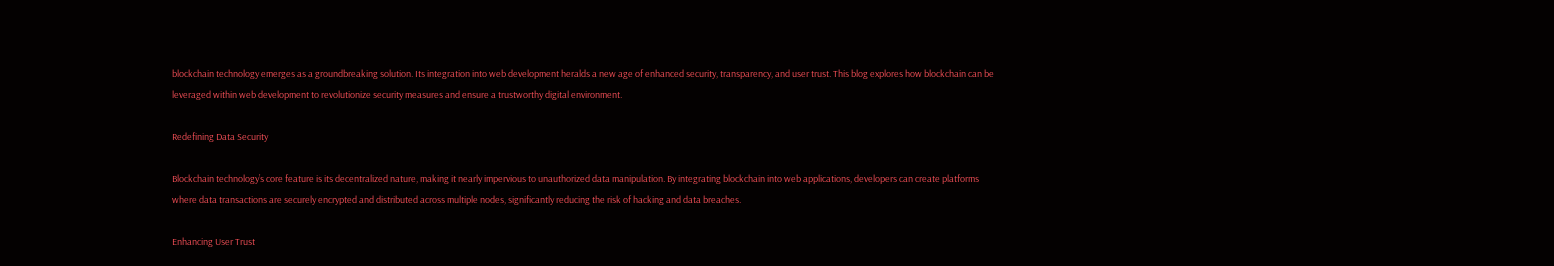blockchain technology emerges as a groundbreaking solution. Its integration into web development heralds a new age of enhanced security, transparency, and user trust. This blog explores how blockchain can be leveraged within web development to revolutionize security measures and ensure a trustworthy digital environment.

Redefining Data Security

Blockchain technology’s core feature is its decentralized nature, making it nearly impervious to unauthorized data manipulation. By integrating blockchain into web applications, developers can create platforms where data transactions are securely encrypted and distributed across multiple nodes, significantly reducing the risk of hacking and data breaches.

Enhancing User Trust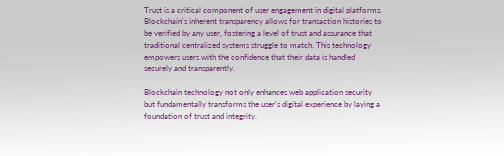Trust is a critical component of user engagement in digital platforms. Blockchain’s inherent transparency allows for transaction histories to be verified by any user, fostering a level of trust and assurance that traditional centralized systems struggle to match. This technology empowers users with the confidence that their data is handled securely and transparently.

Blockchain technology not only enhances web application security but fundamentally transforms the user’s digital experience by laying a foundation of trust and integrity.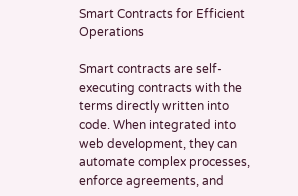Smart Contracts for Efficient Operations

Smart contracts are self-executing contracts with the terms directly written into code. When integrated into web development, they can automate complex processes, enforce agreements, and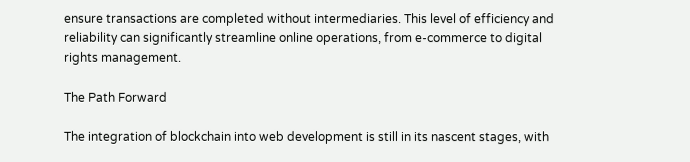ensure transactions are completed without intermediaries. This level of efficiency and reliability can significantly streamline online operations, from e-commerce to digital rights management.

The Path Forward

The integration of blockchain into web development is still in its nascent stages, with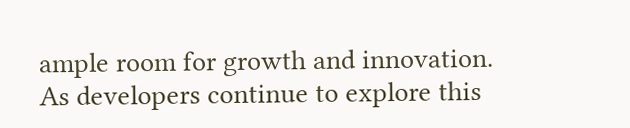ample room for growth and innovation. As developers continue to explore this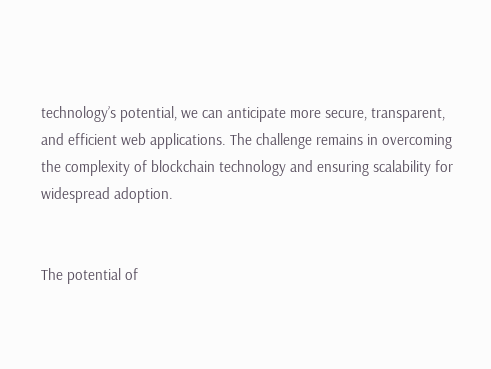technology’s potential, we can anticipate more secure, transparent, and efficient web applications. The challenge remains in overcoming the complexity of blockchain technology and ensuring scalability for widespread adoption.


The potential of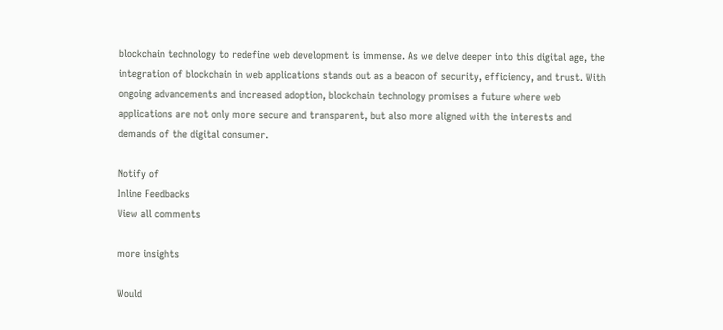blockchain technology to redefine web development is immense. As we delve deeper into this digital age, the integration of blockchain in web applications stands out as a beacon of security, efficiency, and trust. With ongoing advancements and increased adoption, blockchain technology promises a future where web applications are not only more secure and transparent, but also more aligned with the interests and demands of the digital consumer.

Notify of
Inline Feedbacks
View all comments

more insights

Would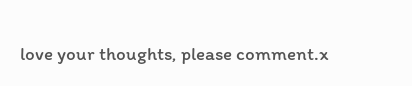love your thoughts, please comment.x